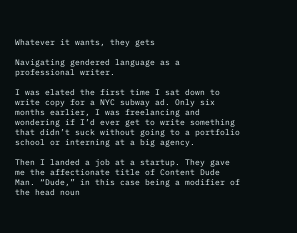Whatever it wants, they gets

Navigating gendered language as a professional writer.

I was elated the first time I sat down to write copy for a NYC subway ad. Only six months earlier, I was freelancing and wondering if I’d ever get to write something that didn’t suck without going to a portfolio school or interning at a big agency.

Then I landed a job at a startup. They gave me the affectionate title of Content Dude Man. “Dude,” in this case being a modifier of the head noun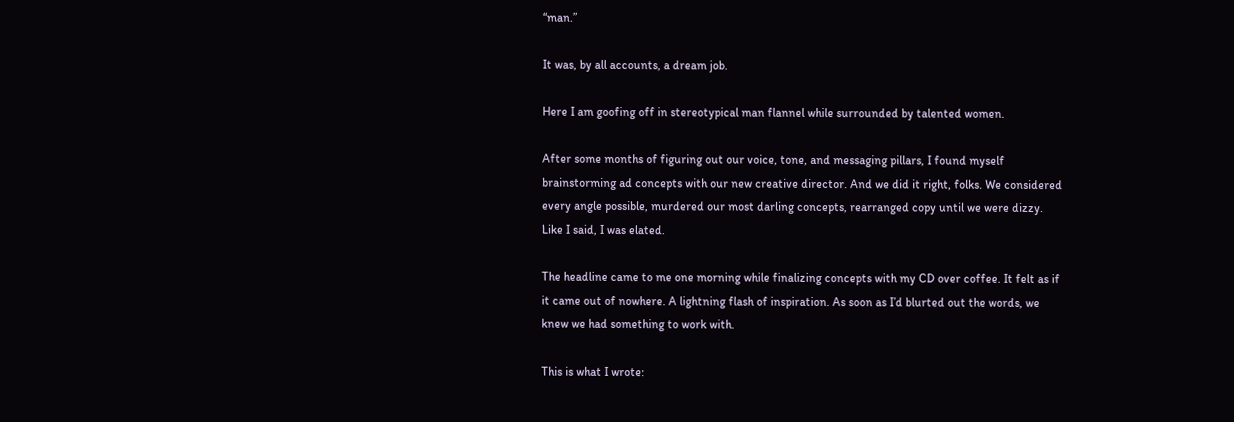“man.”

It was, by all accounts, a dream job.

Here I am goofing off in stereotypical man flannel while surrounded by talented women.

After some months of figuring out our voice, tone, and messaging pillars, I found myself brainstorming ad concepts with our new creative director. And we did it right, folks. We considered every angle possible, murdered our most darling concepts, rearranged copy until we were dizzy. Like I said, I was elated.

The headline came to me one morning while finalizing concepts with my CD over coffee. It felt as if it came out of nowhere. A lightning flash of inspiration. As soon as I’d blurted out the words, we knew we had something to work with.

This is what I wrote: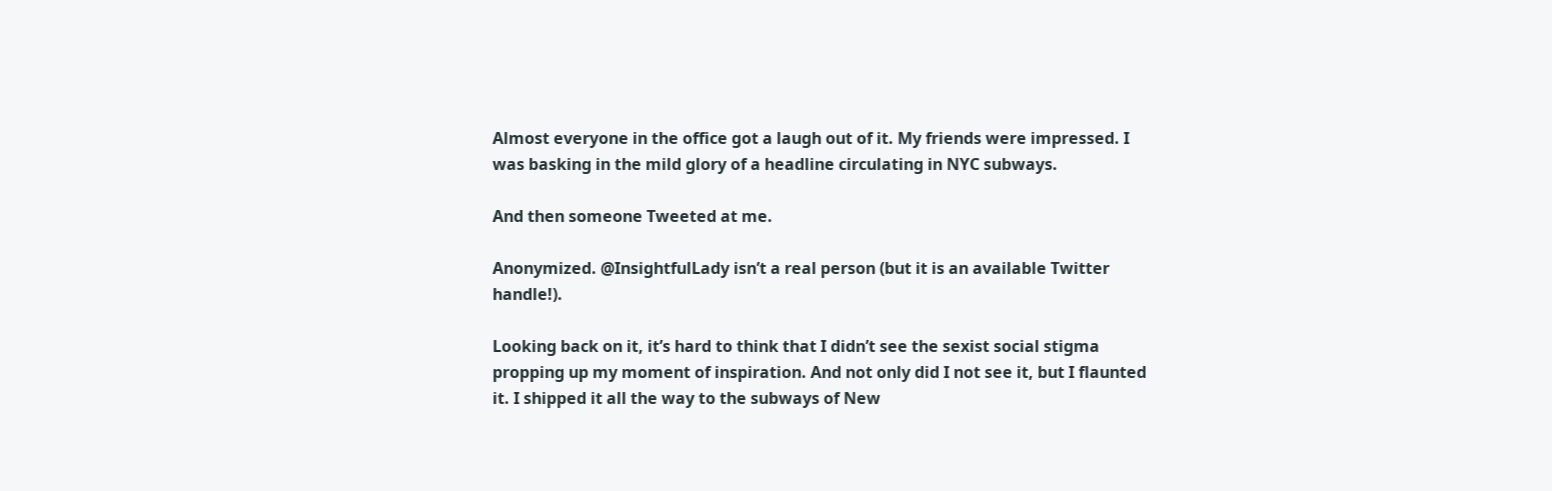Almost everyone in the office got a laugh out of it. My friends were impressed. I was basking in the mild glory of a headline circulating in NYC subways.

And then someone Tweeted at me.

Anonymized. @InsightfulLady isn’t a real person (but it is an available Twitter handle!).

Looking back on it, it’s hard to think that I didn’t see the sexist social stigma propping up my moment of inspiration. And not only did I not see it, but I flaunted it. I shipped it all the way to the subways of New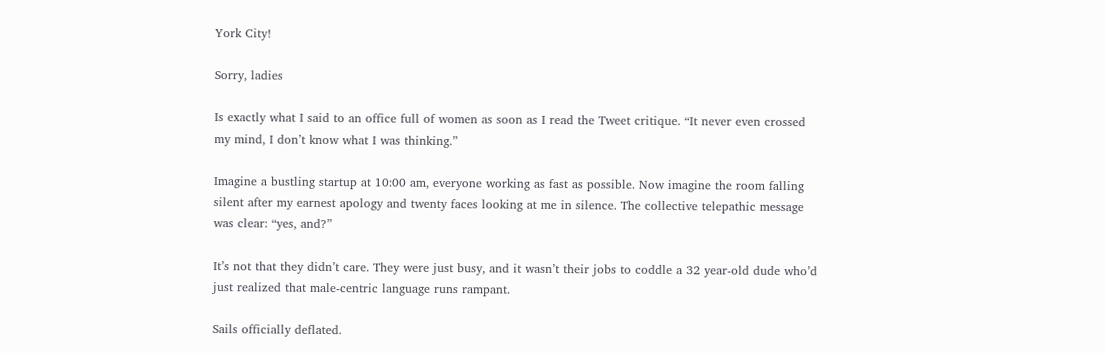York City!

Sorry, ladies

Is exactly what I said to an office full of women as soon as I read the Tweet critique. “It never even crossed my mind, I don’t know what I was thinking.”

Imagine a bustling startup at 10:00 am, everyone working as fast as possible. Now imagine the room falling silent after my earnest apology and twenty faces looking at me in silence. The collective telepathic message was clear: “yes, and?”

It’s not that they didn’t care. They were just busy, and it wasn’t their jobs to coddle a 32 year-old dude who’d just realized that male-centric language runs rampant.

Sails officially deflated.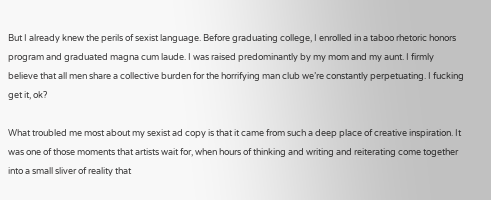But I already knew the perils of sexist language. Before graduating college, I enrolled in a taboo rhetoric honors program and graduated magna cum laude. I was raised predominantly by my mom and my aunt. I firmly believe that all men share a collective burden for the horrifying man club we’re constantly perpetuating. I fucking get it, ok?

What troubled me most about my sexist ad copy is that it came from such a deep place of creative inspiration. It was one of those moments that artists wait for, when hours of thinking and writing and reiterating come together into a small sliver of reality that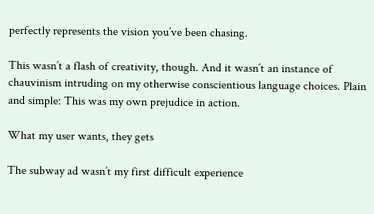perfectly represents the vision you’ve been chasing.

This wasn’t a flash of creativity, though. And it wasn’t an instance of chauvinism intruding on my otherwise conscientious language choices. Plain and simple: This was my own prejudice in action.

What my user wants, they gets

The subway ad wasn’t my first difficult experience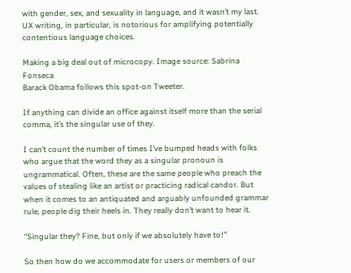with gender, sex, and sexuality in language, and it wasn’t my last. UX writing, in particular, is notorious for amplifying potentially contentious language choices.

Making a big deal out of microcopy. Image source: Sabrina Fonseca
Barack Obama follows this spot-on Tweeter.

If anything can divide an office against itself more than the serial comma, it’s the singular use of they.

I can’t count the number of times I’ve bumped heads with folks who argue that the word they as a singular pronoun is ungrammatical. Often, these are the same people who preach the values of stealing like an artist or practicing radical candor. But when it comes to an antiquated and arguably unfounded grammar rule, people dig their heels in. They really don’t want to hear it.

“Singular they? Fine, but only if we absolutely have to!”

So then how do we accommodate for users or members of our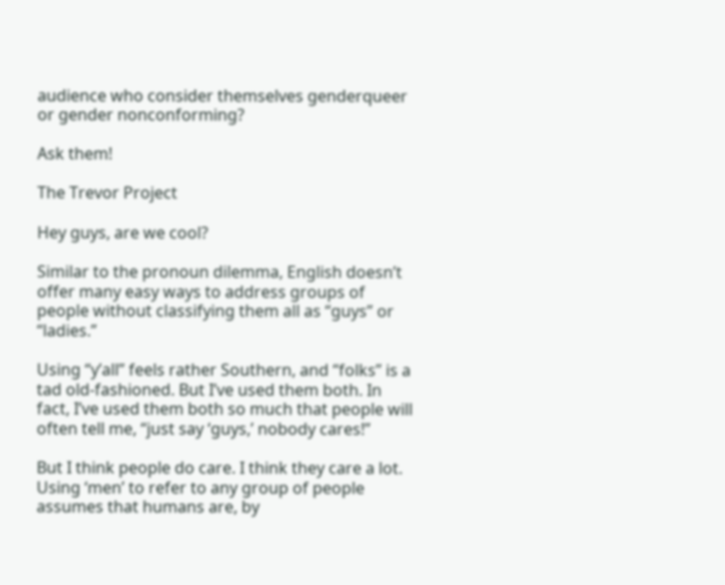audience who consider themselves genderqueer or gender nonconforming?

Ask them!

The Trevor Project

Hey guys, are we cool?

Similar to the pronoun dilemma, English doesn’t offer many easy ways to address groups of people without classifying them all as “guys” or “ladies.”

Using “y’all” feels rather Southern, and “folks” is a tad old-fashioned. But I’ve used them both. In fact, I’ve used them both so much that people will often tell me, “just say ‘guys,’ nobody cares!”

But I think people do care. I think they care a lot. Using ‘men’ to refer to any group of people assumes that humans are, by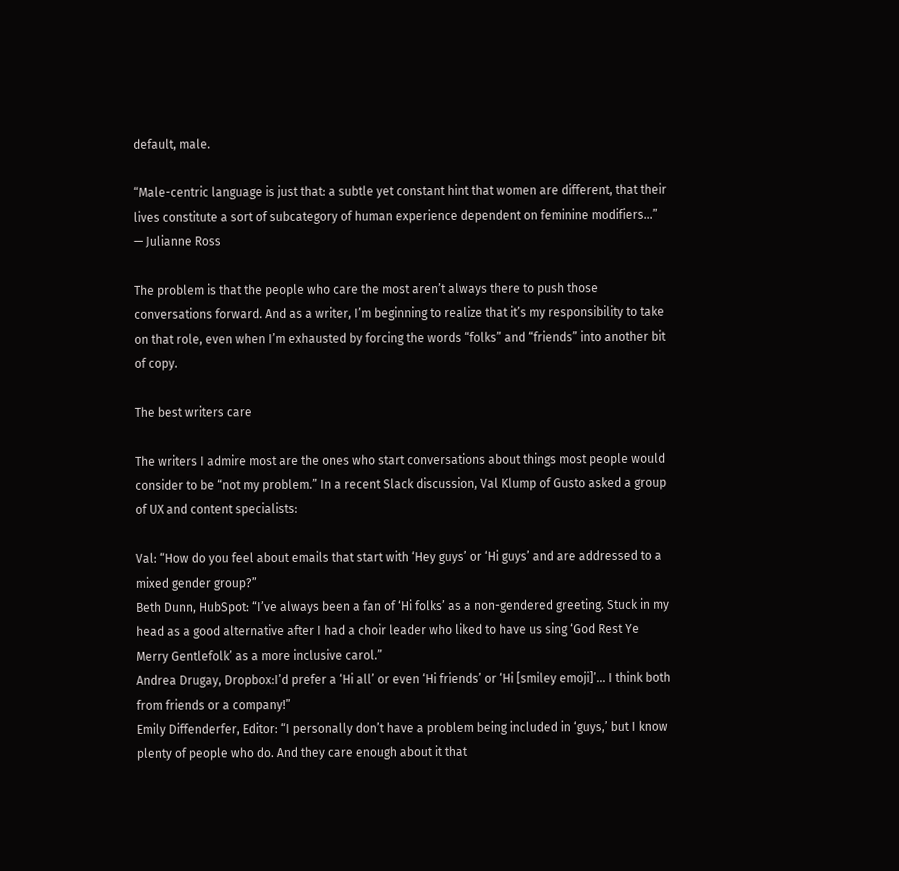default, male.

“Male-centric language is just that: a subtle yet constant hint that women are different, that their lives constitute a sort of subcategory of human experience dependent on feminine modifiers…” — Julianne Ross

The problem is that the people who care the most aren’t always there to push those conversations forward. And as a writer, I’m beginning to realize that it’s my responsibility to take on that role, even when I’m exhausted by forcing the words “folks” and “friends” into another bit of copy.

The best writers care

The writers I admire most are the ones who start conversations about things most people would consider to be “not my problem.” In a recent Slack discussion, Val Klump of Gusto asked a group of UX and content specialists:

Val: “How do you feel about emails that start with ‘Hey guys’ or ‘Hi guys’ and are addressed to a mixed gender group?”
Beth Dunn, HubSpot: “I’ve always been a fan of ‘Hi folks’ as a non-gendered greeting. Stuck in my head as a good alternative after I had a choir leader who liked to have us sing ‘God Rest Ye Merry Gentlefolk’ as a more inclusive carol.”
Andrea Drugay, Dropbox:I’d prefer a ‘Hi all’ or even ‘Hi friends’ or ‘Hi [smiley emoji]’… I think both from friends or a company!”
Emily Diffenderfer, Editor: “I personally don’t have a problem being included in ‘guys,’ but I know plenty of people who do. And they care enough about it that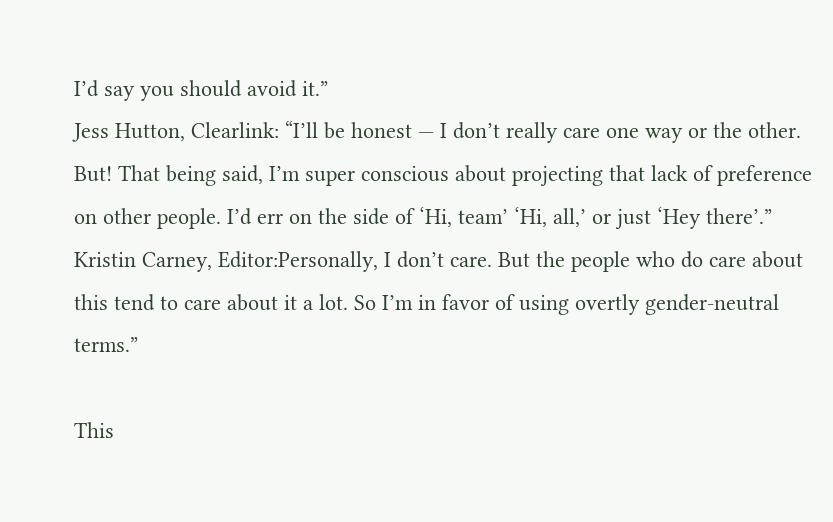I’d say you should avoid it.”
Jess Hutton, Clearlink: “I’ll be honest — I don’t really care one way or the other. But! That being said, I’m super conscious about projecting that lack of preference on other people. I’d err on the side of ‘Hi, team’ ‘Hi, all,’ or just ‘Hey there’.”
Kristin Carney, Editor:Personally, I don’t care. But the people who do care about this tend to care about it a lot. So I’m in favor of using overtly gender-neutral terms.”

This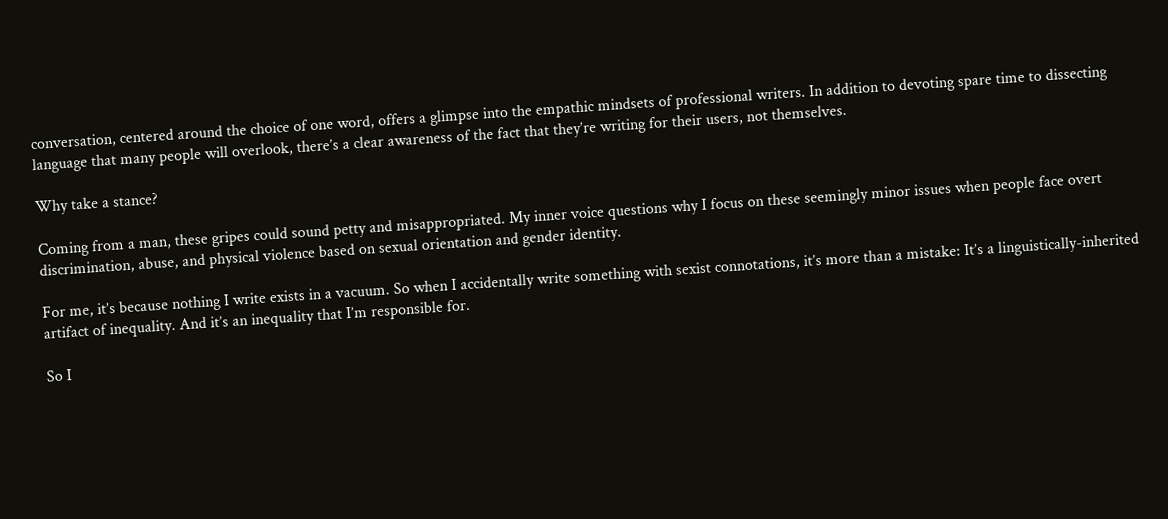conversation, centered around the choice of one word, offers a glimpse into the empathic mindsets of professional writers. In addition to devoting spare time to dissecting language that many people will overlook, there’s a clear awareness of the fact that they’re writing for their users, not themselves.

Why take a stance?

Coming from a man, these gripes could sound petty and misappropriated. My inner voice questions why I focus on these seemingly minor issues when people face overt discrimination, abuse, and physical violence based on sexual orientation and gender identity.

For me, it’s because nothing I write exists in a vacuum. So when I accidentally write something with sexist connotations, it’s more than a mistake: It’s a linguistically-inherited artifact of inequality. And it’s an inequality that I’m responsible for.

So I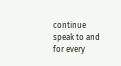continue speak to and for every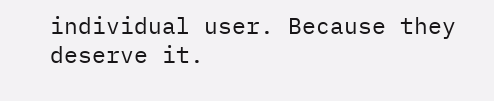individual user. Because they deserve it.